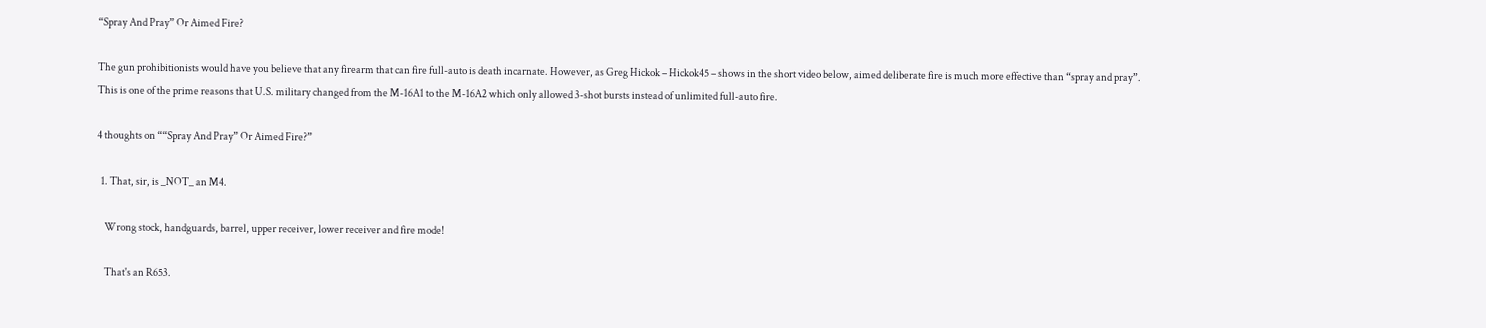“Spray And Pray” Or Aimed Fire?

The gun prohibitionists would have you believe that any firearm that can fire full-auto is death incarnate. However, as Greg Hickok – Hickok45 – shows in the short video below, aimed deliberate fire is much more effective than “spray and pray”. This is one of the prime reasons that U.S. military changed from the M-16A1 to the M-16A2 which only allowed 3-shot bursts instead of unlimited full-auto fire.

4 thoughts on ““Spray And Pray” Or Aimed Fire?”

  1. That, sir, is _NOT_ an M4.

    Wrong stock, handguards, barrel, upper receiver, lower receiver and fire mode!

    That's an R653.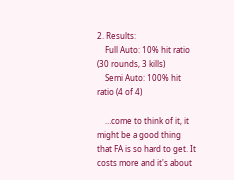2. Results:
    Full Auto: 10% hit ratio (30 rounds, 3 kills)
    Semi Auto: 100% hit ratio (4 of 4)

    …come to think of it, it might be a good thing that FA is so hard to get. It costs more and it's about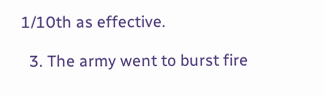1/10th as effective.

  3. The army went to burst fire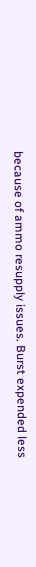because of ammo resupply issues. Burst expended less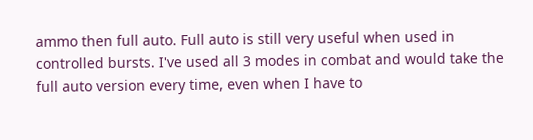ammo then full auto. Full auto is still very useful when used in controlled bursts. I've used all 3 modes in combat and would take the full auto version every time, even when I have to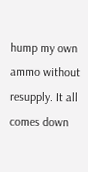hump my own ammo without resupply. It all comes down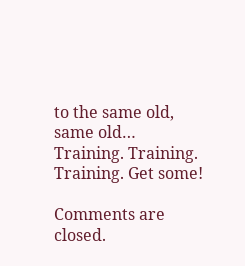to the same old, same old… Training. Training. Training. Get some!

Comments are closed.